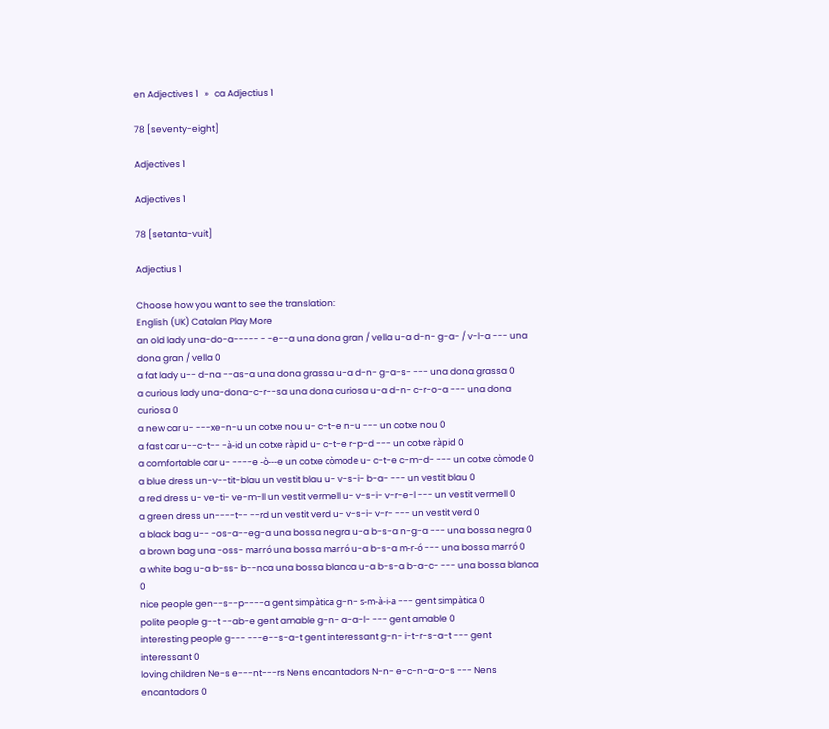en Adjectives 1   »   ca Adjectius 1

78 [seventy-eight]

Adjectives 1

Adjectives 1

78 [setanta-vuit]

Adjectius 1

Choose how you want to see the translation:
English (UK) Catalan Play More
an old lady una-do-a----- - -e--a una dona gran / vella u-a d-n- g-a- / v-l-a --- una dona gran / vella 0
a fat lady u-- d-na --as-a una dona grassa u-a d-n- g-a-s- --- una dona grassa 0
a curious lady una-dona-c-r--sa una dona curiosa u-a d-n- c-r-o-a --- una dona curiosa 0
a new car u- ---xe-n-u un cotxe nou u- c-t-e n-u --- un cotxe nou 0
a fast car u--c-t-- -à-id un cotxe ràpid u- c-t-e r-p-d --- un cotxe ràpid 0
a comfortable car u- ----e -ò---e un cotxe còmode u- c-t-e c-m-d- --- un cotxe còmode 0
a blue dress un-v--tit-blau un vestit blau u- v-s-i- b-a- --- un vestit blau 0
a red dress u- ve-ti- ve-m-ll un vestit vermell u- v-s-i- v-r-e-l --- un vestit vermell 0
a green dress un----t-- --rd un vestit verd u- v-s-i- v-r- --- un vestit verd 0
a black bag u-- -os-a--eg-a una bossa negra u-a b-s-a n-g-a --- una bossa negra 0
a brown bag una -oss- marró una bossa marró u-a b-s-a m-r-ó --- una bossa marró 0
a white bag u-a b-ss- b--nca una bossa blanca u-a b-s-a b-a-c- --- una bossa blanca 0
nice people gen--s--p----a gent simpàtica g-n- s-m-à-i-a --- gent simpàtica 0
polite people g--t --ab-e gent amable g-n- a-a-l- --- gent amable 0
interesting people g--- ---e--s-a-t gent interessant g-n- i-t-r-s-a-t --- gent interessant 0
loving children Ne-s e---nt---rs Nens encantadors N-n- e-c-n-a-o-s --- Nens encantadors 0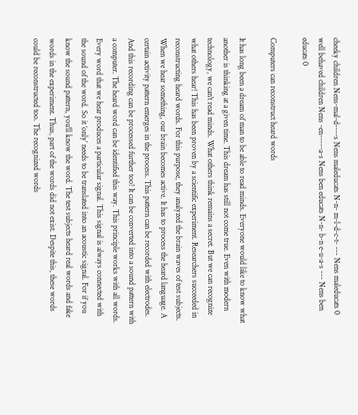cheeky children Nens-mal-d----s Nens maleducats N-n- m-l-d-c-t- --- Nens maleducats 0
well behaved children Nens -en-----a-s Nens ben educats N-n- b-n e-u-a-s --- Nens ben educats 0

Computers can reconstruct heard words

It has long been a dream of man to be able to read minds. Everyone would like to know what another is thinking at a given time. This dream has still not come true. Even with modern technology, we can't read minds. What others think remains a secret. But we can recognize what others hear! This has been proven by a scientific experiment. Researchers succeeded in reconstructing heard words. For this purpose, they analyzed the brain waves of test subjects. When we hear something, our brain becomes active. It has to process the heard language. A certain activity pattern emerges in the process. This pattern can be recorded with electrodes. And this recording can be processed further too! It can be converted into a sound pattern with a computer. The heard word can be identified this way. This principle works with all words. Every word that we hear produces a particular signal. This signal is always connected with the sound of the word. So it ‘only’ needs to be translated into an acoustic signal. For if you know the sound pattern, you'll know the word. The test subjects heard real words and fake words in the experiment. Thus, part of the words did not exist. Despite this, these words could be reconstructed too. The recognized words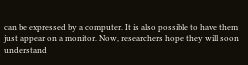can be expressed by a computer. It is also possible to have them just appear on a monitor. Now, researchers hope they will soon understand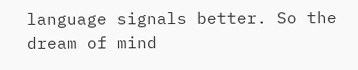language signals better. So the dream of mind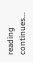reading continues...